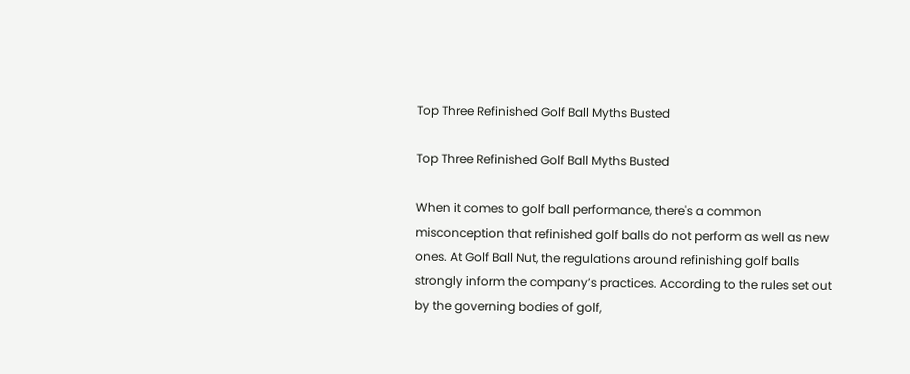Top Three Refinished Golf Ball Myths Busted

Top Three Refinished Golf Ball Myths Busted

When it comes to golf ball performance, there's a common misconception that refinished golf balls do not perform as well as new ones. At Golf Ball Nut, the regulations around refinishing golf balls strongly inform the company’s practices. According to the rules set out by the governing bodies of golf,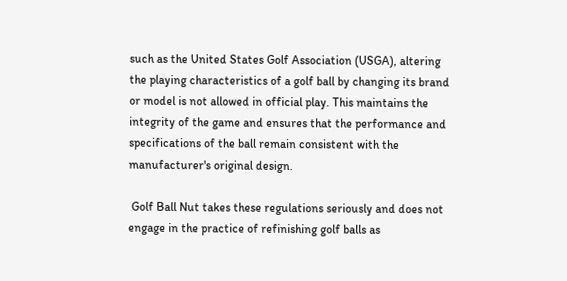such as the United States Golf Association (USGA), altering the playing characteristics of a golf ball by changing its brand or model is not allowed in official play. This maintains the integrity of the game and ensures that the performance and specifications of the ball remain consistent with the manufacturer's original design.

 Golf Ball Nut takes these regulations seriously and does not engage in the practice of refinishing golf balls as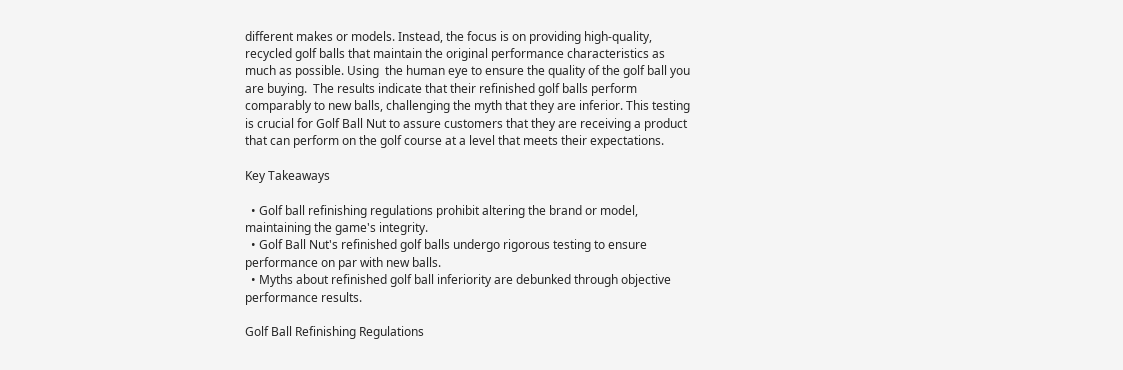different makes or models. Instead, the focus is on providing high-quality, recycled golf balls that maintain the original performance characteristics as much as possible. Using  the human eye to ensure the quality of the golf ball you are buying.  The results indicate that their refinished golf balls perform comparably to new balls, challenging the myth that they are inferior. This testing is crucial for Golf Ball Nut to assure customers that they are receiving a product that can perform on the golf course at a level that meets their expectations.

Key Takeaways

  • Golf ball refinishing regulations prohibit altering the brand or model, maintaining the game's integrity.
  • Golf Ball Nut's refinished golf balls undergo rigorous testing to ensure performance on par with new balls.
  • Myths about refinished golf ball inferiority are debunked through objective performance results.

Golf Ball Refinishing Regulations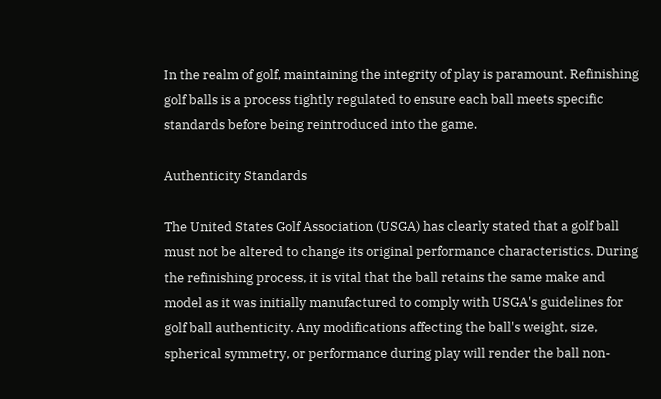In the realm of golf, maintaining the integrity of play is paramount. Refinishing golf balls is a process tightly regulated to ensure each ball meets specific standards before being reintroduced into the game.

Authenticity Standards

The United States Golf Association (USGA) has clearly stated that a golf ball must not be altered to change its original performance characteristics. During the refinishing process, it is vital that the ball retains the same make and model as it was initially manufactured to comply with USGA's guidelines for golf ball authenticity. Any modifications affecting the ball's weight, size, spherical symmetry, or performance during play will render the ball non-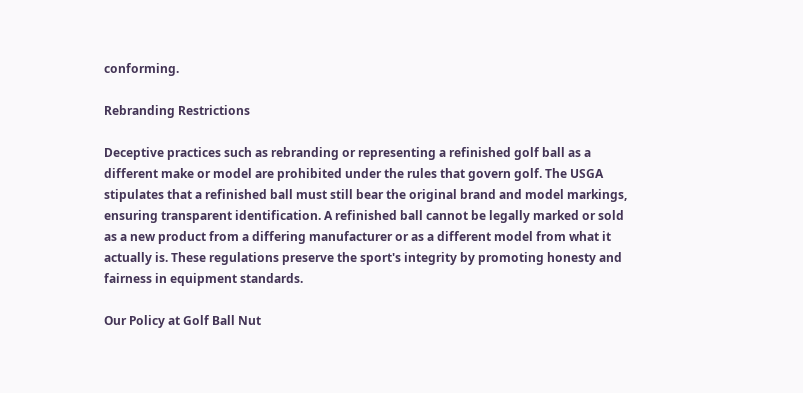conforming.

Rebranding Restrictions

Deceptive practices such as rebranding or representing a refinished golf ball as a different make or model are prohibited under the rules that govern golf. The USGA stipulates that a refinished ball must still bear the original brand and model markings, ensuring transparent identification. A refinished ball cannot be legally marked or sold as a new product from a differing manufacturer or as a different model from what it actually is. These regulations preserve the sport's integrity by promoting honesty and fairness in equipment standards.

Our Policy at Golf Ball Nut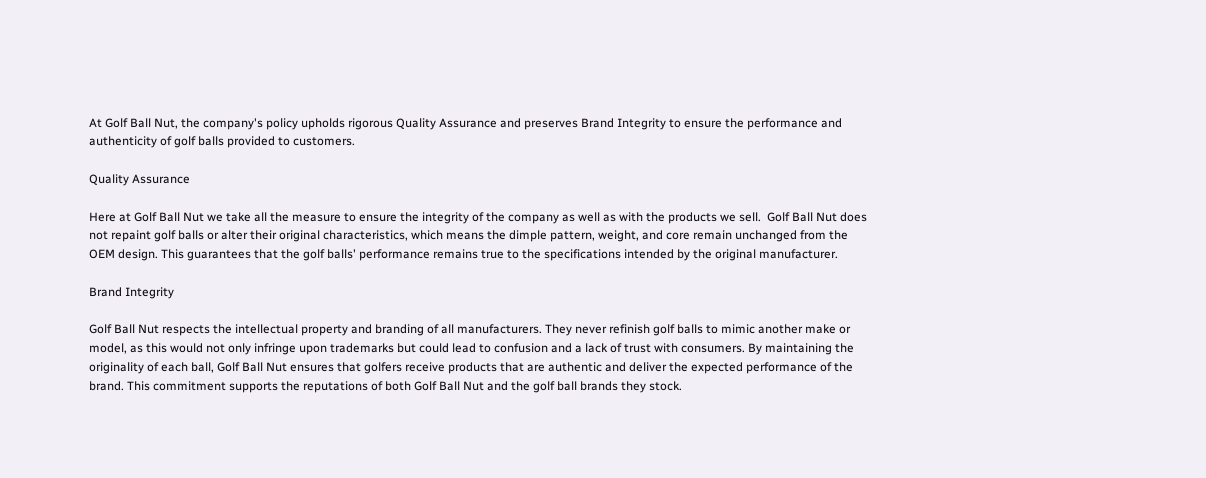At Golf Ball Nut, the company's policy upholds rigorous Quality Assurance and preserves Brand Integrity to ensure the performance and authenticity of golf balls provided to customers.

Quality Assurance

Here at Golf Ball Nut we take all the measure to ensure the integrity of the company as well as with the products we sell.  Golf Ball Nut does not repaint golf balls or alter their original characteristics, which means the dimple pattern, weight, and core remain unchanged from the OEM design. This guarantees that the golf balls' performance remains true to the specifications intended by the original manufacturer.

Brand Integrity

Golf Ball Nut respects the intellectual property and branding of all manufacturers. They never refinish golf balls to mimic another make or model, as this would not only infringe upon trademarks but could lead to confusion and a lack of trust with consumers. By maintaining the originality of each ball, Golf Ball Nut ensures that golfers receive products that are authentic and deliver the expected performance of the brand. This commitment supports the reputations of both Golf Ball Nut and the golf ball brands they stock.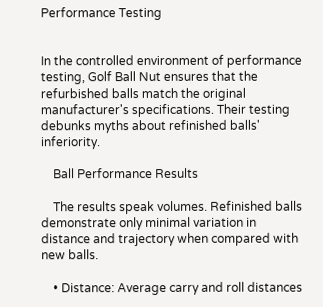Performance Testing


In the controlled environment of performance testing, Golf Ball Nut ensures that the refurbished balls match the original manufacturer's specifications. Their testing debunks myths about refinished balls' inferiority.

    Ball Performance Results

    The results speak volumes. Refinished balls demonstrate only minimal variation in distance and trajectory when compared with new balls.

    • Distance: Average carry and roll distances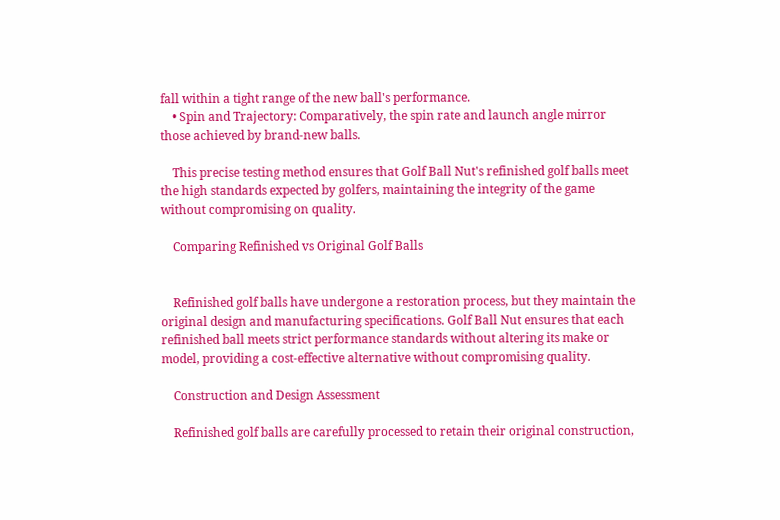fall within a tight range of the new ball's performance.
    • Spin and Trajectory: Comparatively, the spin rate and launch angle mirror those achieved by brand-new balls.

    This precise testing method ensures that Golf Ball Nut's refinished golf balls meet the high standards expected by golfers, maintaining the integrity of the game without compromising on quality.

    Comparing Refinished vs Original Golf Balls


    Refinished golf balls have undergone a restoration process, but they maintain the original design and manufacturing specifications. Golf Ball Nut ensures that each refinished ball meets strict performance standards without altering its make or model, providing a cost-effective alternative without compromising quality.

    Construction and Design Assessment

    Refinished golf balls are carefully processed to retain their original construction,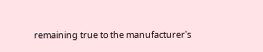remaining true to the manufacturer's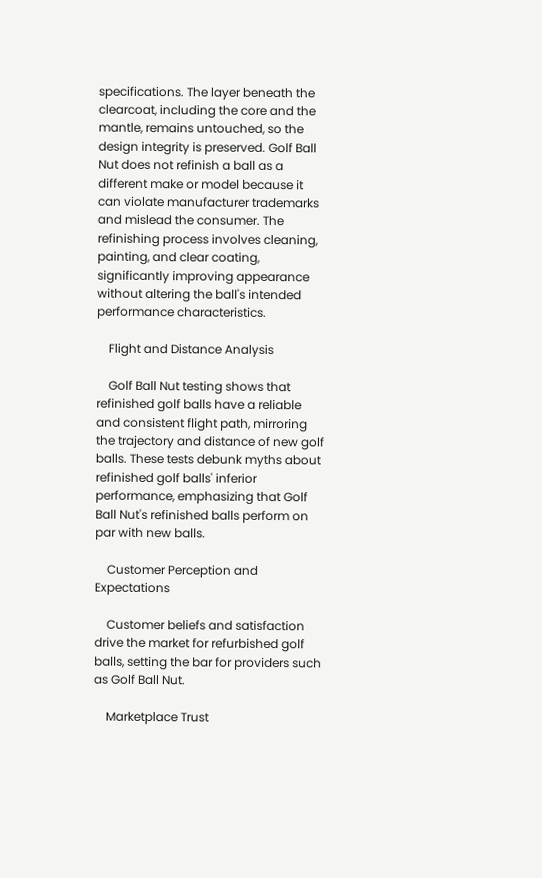specifications. The layer beneath the clearcoat, including the core and the mantle, remains untouched, so the design integrity is preserved. Golf Ball Nut does not refinish a ball as a different make or model because it can violate manufacturer trademarks and mislead the consumer. The refinishing process involves cleaning, painting, and clear coating, significantly improving appearance without altering the ball's intended performance characteristics.

    Flight and Distance Analysis

    Golf Ball Nut testing shows that refinished golf balls have a reliable and consistent flight path, mirroring the trajectory and distance of new golf balls. These tests debunk myths about refinished golf balls' inferior performance, emphasizing that Golf Ball Nut's refinished balls perform on par with new balls.

    Customer Perception and Expectations

    Customer beliefs and satisfaction drive the market for refurbished golf balls, setting the bar for providers such as Golf Ball Nut.

    Marketplace Trust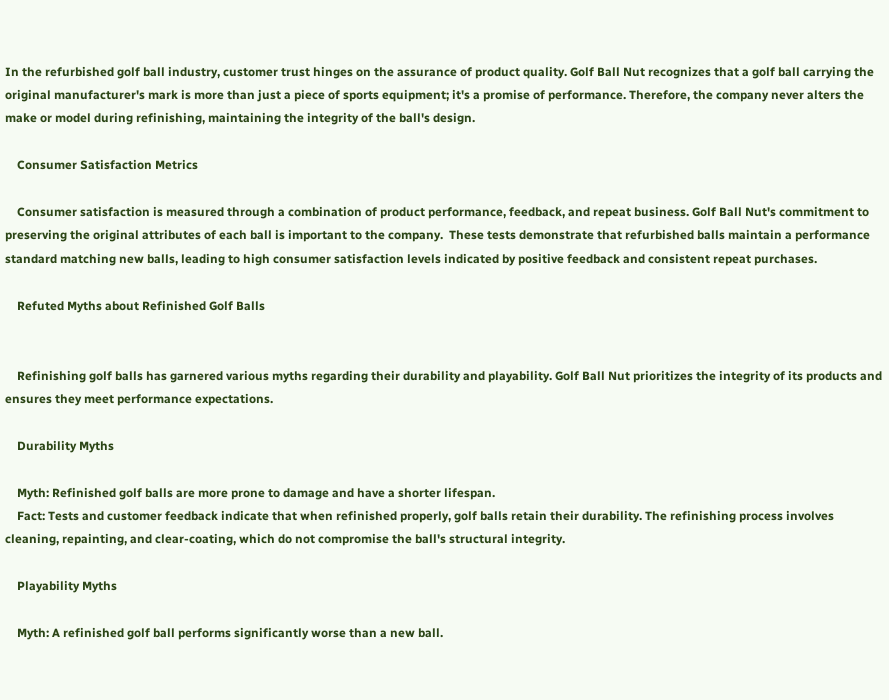In the refurbished golf ball industry, customer trust hinges on the assurance of product quality. Golf Ball Nut recognizes that a golf ball carrying the original manufacturer's mark is more than just a piece of sports equipment; it's a promise of performance. Therefore, the company never alters the make or model during refinishing, maintaining the integrity of the ball's design.

    Consumer Satisfaction Metrics

    Consumer satisfaction is measured through a combination of product performance, feedback, and repeat business. Golf Ball Nut's commitment to preserving the original attributes of each ball is important to the company.  These tests demonstrate that refurbished balls maintain a performance standard matching new balls, leading to high consumer satisfaction levels indicated by positive feedback and consistent repeat purchases.

    Refuted Myths about Refinished Golf Balls


    Refinishing golf balls has garnered various myths regarding their durability and playability. Golf Ball Nut prioritizes the integrity of its products and ensures they meet performance expectations.

    Durability Myths

    Myth: Refinished golf balls are more prone to damage and have a shorter lifespan.
    Fact: Tests and customer feedback indicate that when refinished properly, golf balls retain their durability. The refinishing process involves cleaning, repainting, and clear-coating, which do not compromise the ball's structural integrity.

    Playability Myths

    Myth: A refinished golf ball performs significantly worse than a new ball.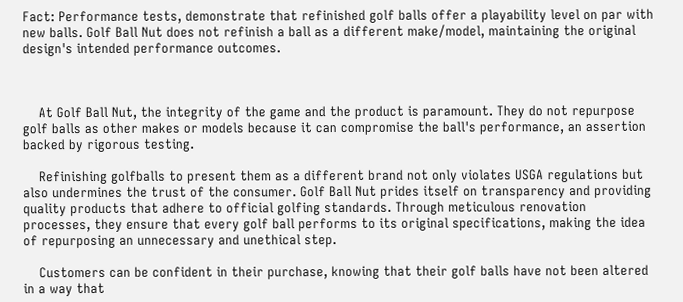Fact: Performance tests, demonstrate that refinished golf balls offer a playability level on par with new balls. Golf Ball Nut does not refinish a ball as a different make/model, maintaining the original design's intended performance outcomes.



    At Golf Ball Nut, the integrity of the game and the product is paramount. They do not repurpose golf balls as other makes or models because it can compromise the ball's performance, an assertion backed by rigorous testing.

    Refinishing golfballs to present them as a different brand not only violates USGA regulations but also undermines the trust of the consumer. Golf Ball Nut prides itself on transparency and providing quality products that adhere to official golfing standards. Through meticulous renovation processes, they ensure that every golf ball performs to its original specifications, making the idea of repurposing an unnecessary and unethical step.

    Customers can be confident in their purchase, knowing that their golf balls have not been altered in a way that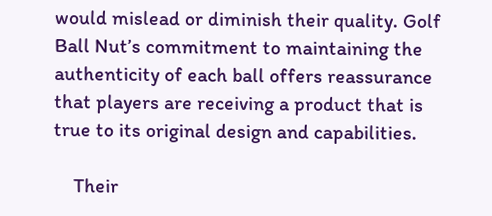would mislead or diminish their quality. Golf Ball Nut’s commitment to maintaining the authenticity of each ball offers reassurance that players are receiving a product that is true to its original design and capabilities.

    Their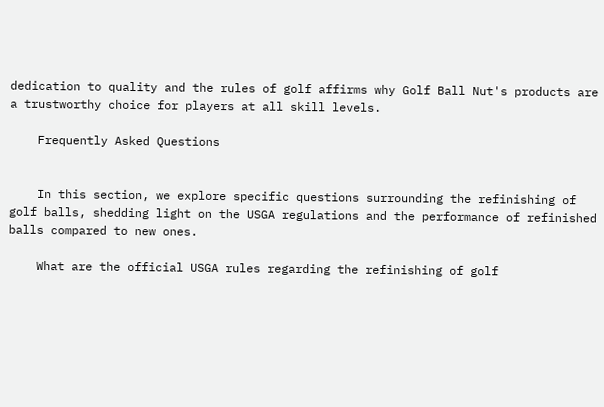dedication to quality and the rules of golf affirms why Golf Ball Nut's products are a trustworthy choice for players at all skill levels.

    Frequently Asked Questions


    In this section, we explore specific questions surrounding the refinishing of golf balls, shedding light on the USGA regulations and the performance of refinished balls compared to new ones.

    What are the official USGA rules regarding the refinishing of golf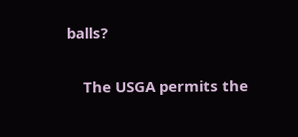balls?

    The USGA permits the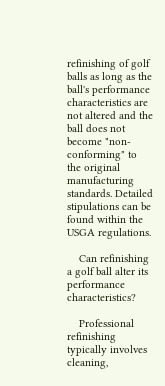refinishing of golf balls as long as the ball's performance characteristics are not altered and the ball does not become "non-conforming" to the original manufacturing standards. Detailed stipulations can be found within the USGA regulations.

    Can refinishing a golf ball alter its performance characteristics?

    Professional refinishing typically involves cleaning,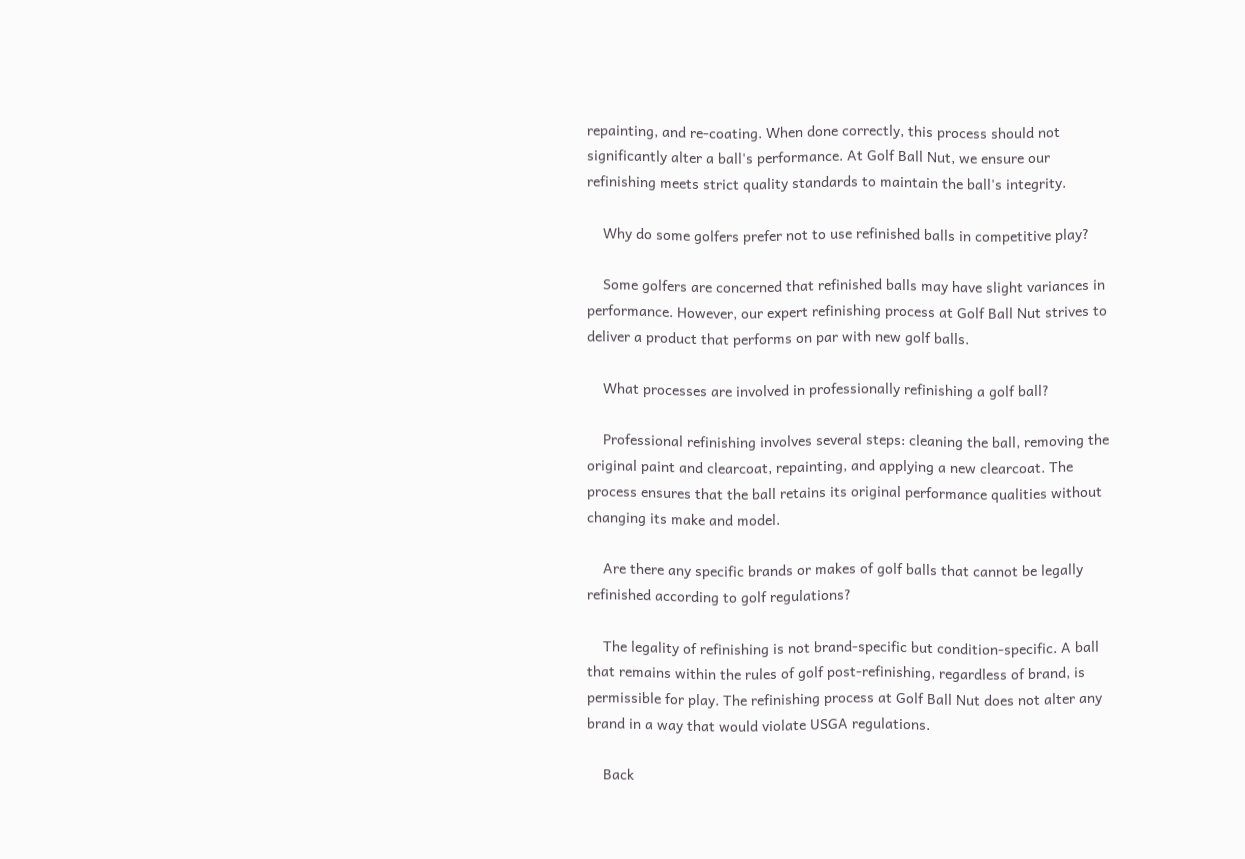repainting, and re-coating. When done correctly, this process should not significantly alter a ball's performance. At Golf Ball Nut, we ensure our refinishing meets strict quality standards to maintain the ball's integrity.

    Why do some golfers prefer not to use refinished balls in competitive play?

    Some golfers are concerned that refinished balls may have slight variances in performance. However, our expert refinishing process at Golf Ball Nut strives to deliver a product that performs on par with new golf balls.

    What processes are involved in professionally refinishing a golf ball?

    Professional refinishing involves several steps: cleaning the ball, removing the original paint and clearcoat, repainting, and applying a new clearcoat. The process ensures that the ball retains its original performance qualities without changing its make and model.

    Are there any specific brands or makes of golf balls that cannot be legally refinished according to golf regulations?

    The legality of refinishing is not brand-specific but condition-specific. A ball that remains within the rules of golf post-refinishing, regardless of brand, is permissible for play. The refinishing process at Golf Ball Nut does not alter any brand in a way that would violate USGA regulations.

    Back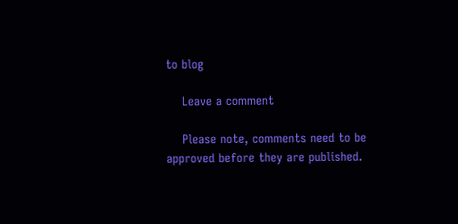to blog

    Leave a comment

    Please note, comments need to be approved before they are published.